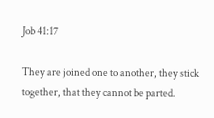Job 41:17

They are joined one to another, they stick together, that they cannot be parted.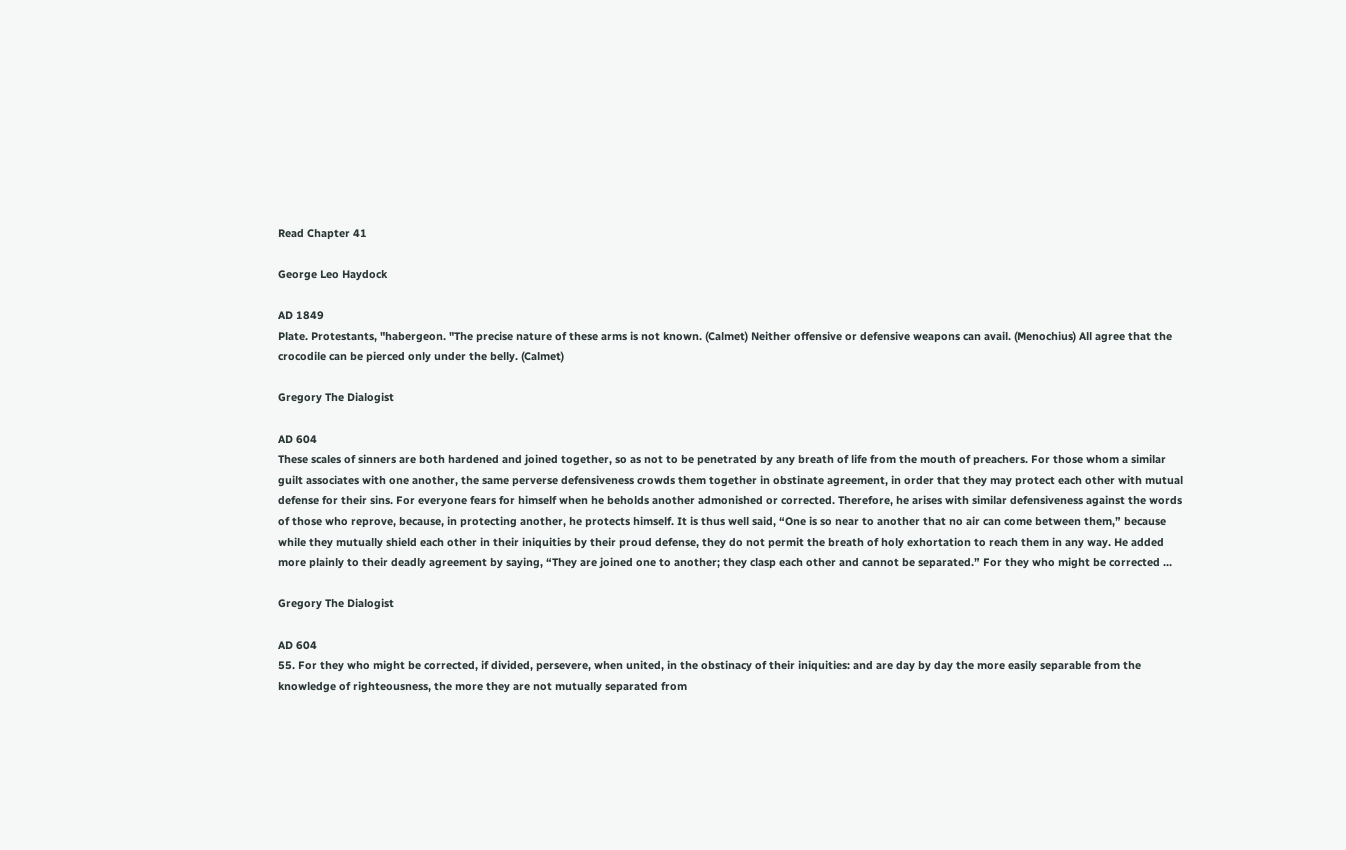Read Chapter 41

George Leo Haydock

AD 1849
Plate. Protestants, "habergeon. "The precise nature of these arms is not known. (Calmet) Neither offensive or defensive weapons can avail. (Menochius) All agree that the crocodile can be pierced only under the belly. (Calmet)

Gregory The Dialogist

AD 604
These scales of sinners are both hardened and joined together, so as not to be penetrated by any breath of life from the mouth of preachers. For those whom a similar guilt associates with one another, the same perverse defensiveness crowds them together in obstinate agreement, in order that they may protect each other with mutual defense for their sins. For everyone fears for himself when he beholds another admonished or corrected. Therefore, he arises with similar defensiveness against the words of those who reprove, because, in protecting another, he protects himself. It is thus well said, “One is so near to another that no air can come between them,” because while they mutually shield each other in their iniquities by their proud defense, they do not permit the breath of holy exhortation to reach them in any way. He added more plainly to their deadly agreement by saying, “They are joined one to another; they clasp each other and cannot be separated.” For they who might be corrected ...

Gregory The Dialogist

AD 604
55. For they who might be corrected, if divided, persevere, when united, in the obstinacy of their iniquities: and are day by day the more easily separable from the knowledge of righteousness, the more they are not mutually separated from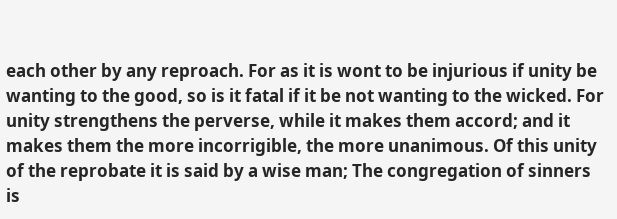each other by any reproach. For as it is wont to be injurious if unity be wanting to the good, so is it fatal if it be not wanting to the wicked. For unity strengthens the perverse, while it makes them accord; and it makes them the more incorrigible, the more unanimous. Of this unity of the reprobate it is said by a wise man; The congregation of sinners is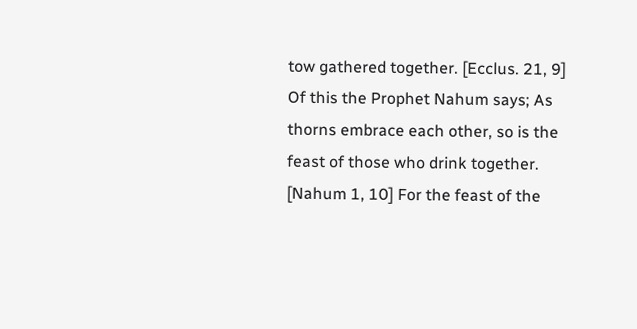tow gathered together. [Ecclus. 21, 9] Of this the Prophet Nahum says; As thorns embrace each other, so is the feast of those who drink together. [Nahum 1, 10] For the feast of the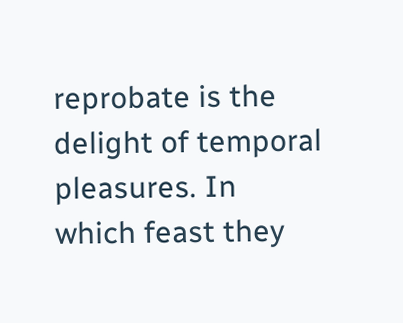reprobate is the delight of temporal pleasures. In which feast they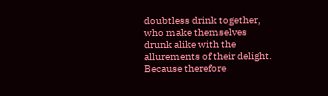doubtless drink together, who make themselves drunk alike with the allurements of their delight. Because therefore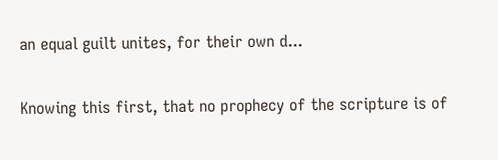an equal guilt unites, for their own d...

Knowing this first, that no prophecy of the scripture is of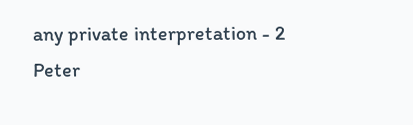any private interpretation - 2 Peter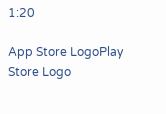1:20

App Store LogoPlay Store Logo